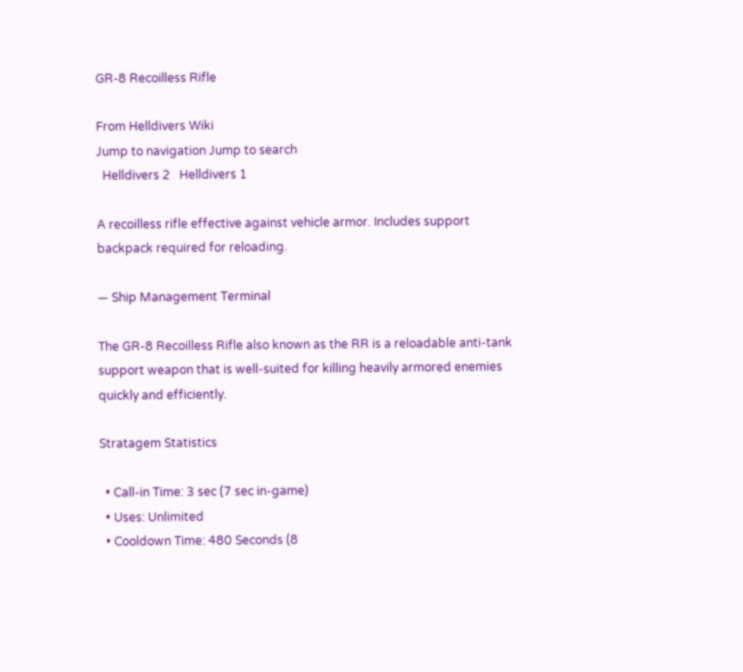GR-8 Recoilless Rifle

From Helldivers Wiki
Jump to navigation Jump to search
  Helldivers 2   Helldivers 1

A recoilless rifle effective against vehicle armor. Includes support backpack required for reloading.

— Ship Management Terminal

The GR-8 Recoilless Rifle also known as the RR is a reloadable anti-tank support weapon that is well-suited for killing heavily armored enemies quickly and efficiently.

Stratagem Statistics

  • Call-in Time: 3 sec (7 sec in-game)
  • Uses: Unlimited
  • Cooldown Time: 480 Seconds (8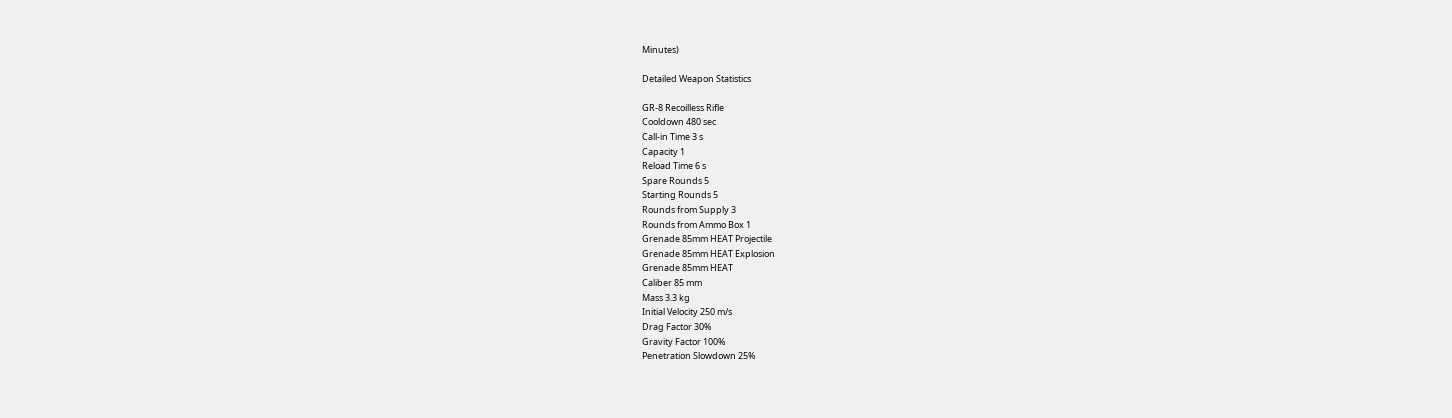Minutes)

Detailed Weapon Statistics

GR-8 Recoilless Rifle
Cooldown 480 sec
Call-in Time 3 s
Capacity 1
Reload Time 6 s
Spare Rounds 5
Starting Rounds 5
Rounds from Supply 3
Rounds from Ammo Box 1
Grenade 85mm HEAT Projectile
Grenade 85mm HEAT Explosion
Grenade 85mm HEAT
Caliber 85 mm
Mass 3.3 kg
Initial Velocity 250 m/s
Drag Factor 30%
Gravity Factor 100%
Penetration Slowdown 25%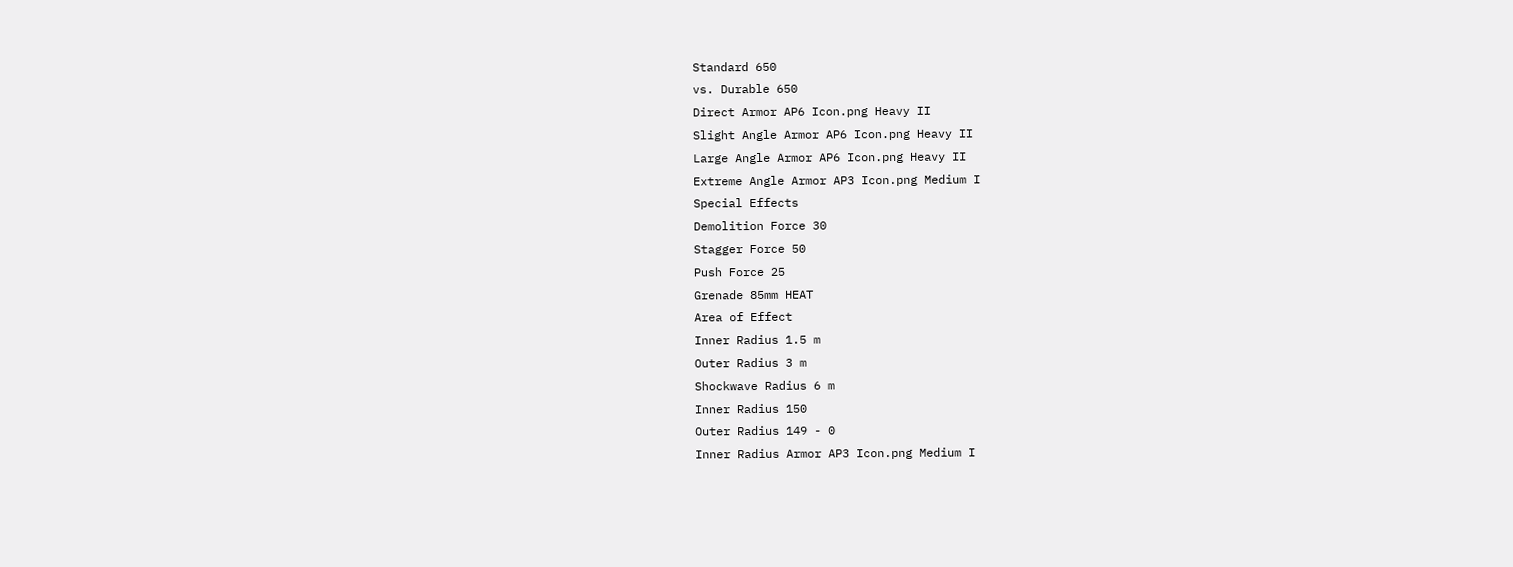Standard 650
vs. Durable 650
Direct Armor AP6 Icon.png Heavy II
Slight Angle Armor AP6 Icon.png Heavy II
Large Angle Armor AP6 Icon.png Heavy II
Extreme Angle Armor AP3 Icon.png Medium I
Special Effects
Demolition Force 30
Stagger Force 50
Push Force 25
Grenade 85mm HEAT
Area of Effect
Inner Radius 1.5 m
Outer Radius 3 m
Shockwave Radius 6 m
Inner Radius 150
Outer Radius 149 - 0
Inner Radius Armor AP3 Icon.png Medium I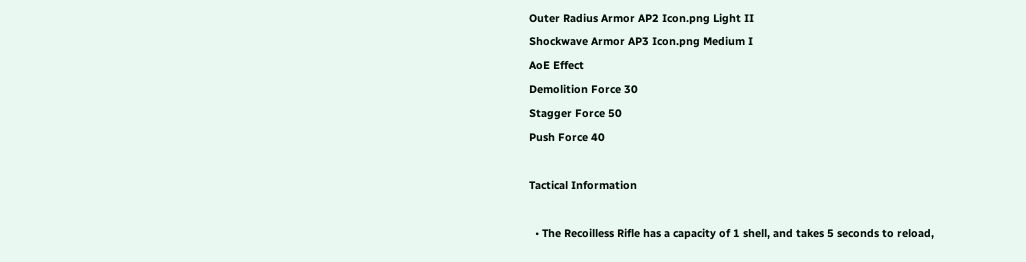Outer Radius Armor AP2 Icon.png Light II
Shockwave Armor AP3 Icon.png Medium I
AoE Effect
Demolition Force 30
Stagger Force 50
Push Force 40

Tactical Information

  • The Recoilless Rifle has a capacity of 1 shell, and takes 5 seconds to reload,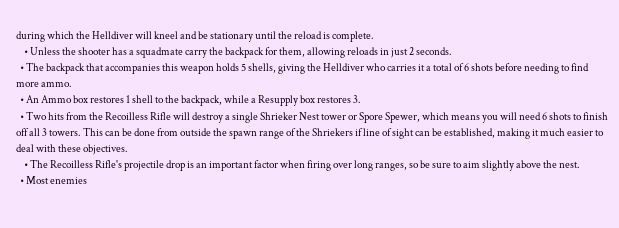during which the Helldiver will kneel and be stationary until the reload is complete.
    • Unless the shooter has a squadmate carry the backpack for them, allowing reloads in just 2 seconds.
  • The backpack that accompanies this weapon holds 5 shells, giving the Helldiver who carries it a total of 6 shots before needing to find more ammo.
  • An Ammo box restores 1 shell to the backpack, while a Resupply box restores 3.
  • Two hits from the Recoilless Rifle will destroy a single Shrieker Nest tower or Spore Spewer, which means you will need 6 shots to finish off all 3 towers. This can be done from outside the spawn range of the Shriekers if line of sight can be established, making it much easier to deal with these objectives.
    • The Recoilless Rifle's projectile drop is an important factor when firing over long ranges, so be sure to aim slightly above the nest.
  • Most enemies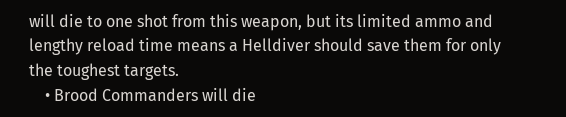will die to one shot from this weapon, but its limited ammo and lengthy reload time means a Helldiver should save them for only the toughest targets.
    • Brood Commanders will die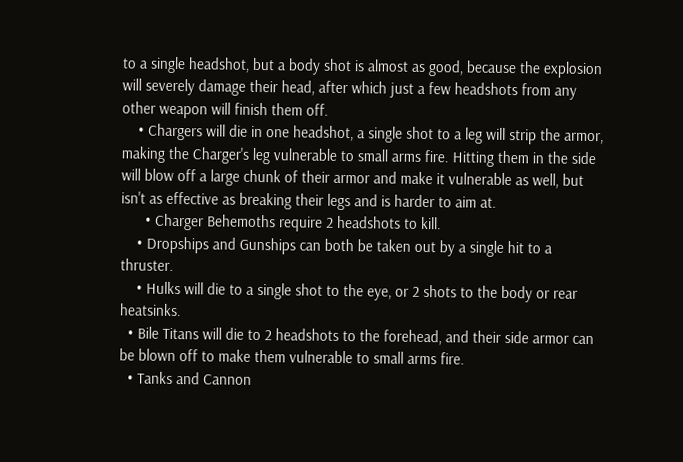to a single headshot, but a body shot is almost as good, because the explosion will severely damage their head, after which just a few headshots from any other weapon will finish them off.
    • Chargers will die in one headshot, a single shot to a leg will strip the armor, making the Charger's leg vulnerable to small arms fire. Hitting them in the side will blow off a large chunk of their armor and make it vulnerable as well, but isn't as effective as breaking their legs and is harder to aim at.
      • Charger Behemoths require 2 headshots to kill.
    • Dropships and Gunships can both be taken out by a single hit to a thruster.
    • Hulks will die to a single shot to the eye, or 2 shots to the body or rear heatsinks.
  • Bile Titans will die to 2 headshots to the forehead, and their side armor can be blown off to make them vulnerable to small arms fire.
  • Tanks and Cannon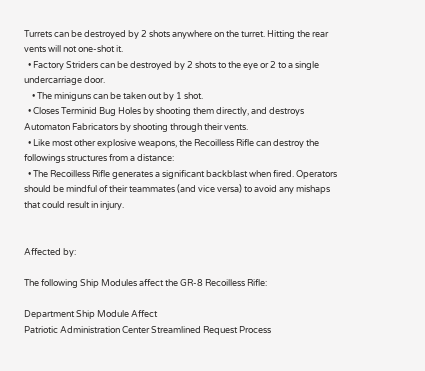Turrets can be destroyed by 2 shots anywhere on the turret. Hitting the rear vents will not one-shot it.
  • Factory Striders can be destroyed by 2 shots to the eye or 2 to a single undercarriage door.
    • The miniguns can be taken out by 1 shot.
  • Closes Terminid Bug Holes by shooting them directly, and destroys Automaton Fabricators by shooting through their vents.
  • Like most other explosive weapons, the Recoilless Rifle can destroy the followings structures from a distance:
  • The Recoilless Rifle generates a significant backblast when fired. Operators should be mindful of their teammates (and vice versa) to avoid any mishaps that could result in injury.


Affected by:

The following Ship Modules affect the GR-8 Recoilless Rifle:

Department Ship Module Affect
Patriotic Administration Center Streamlined Request Process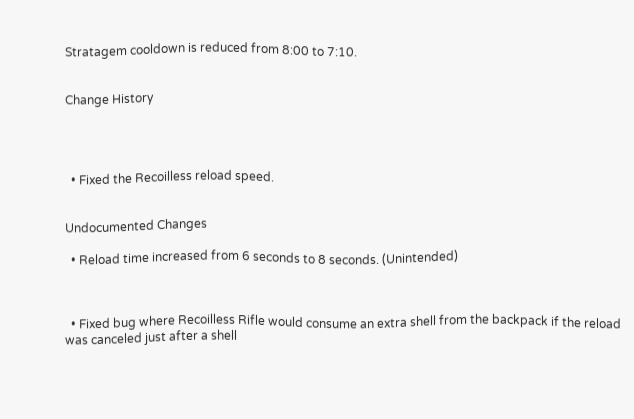Stratagem cooldown is reduced from 8:00 to 7:10.


Change History




  • Fixed the Recoilless reload speed.


Undocumented Changes

  • Reload time increased from 6 seconds to 8 seconds. (Unintended)



  • Fixed bug where Recoilless Rifle would consume an extra shell from the backpack if the reload was canceled just after a shell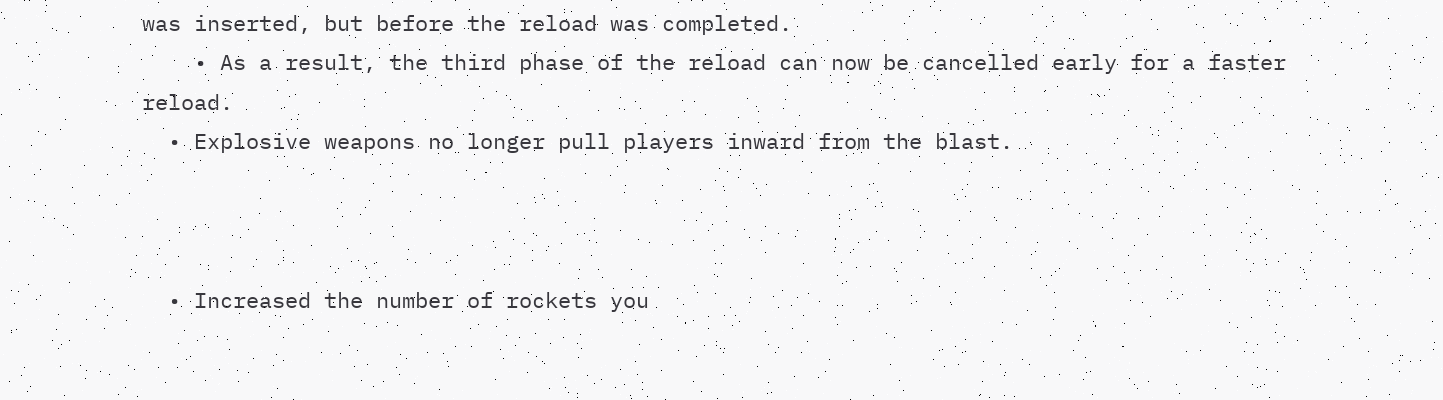was inserted, but before the reload was completed.
    • As a result, the third phase of the reload can now be cancelled early for a faster reload.
  • Explosive weapons no longer pull players inward from the blast.



  • Increased the number of rockets you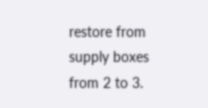restore from supply boxes from 2 to 3.